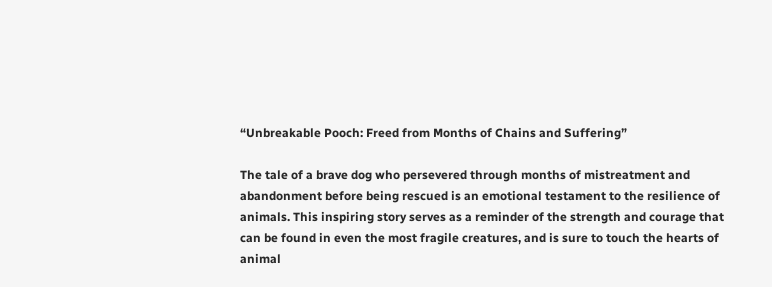“Unbreakable Pooch: Freed from Months of Chains and Suffering”

The tale of a brave dog who persevered through months of mistreatment and abandonment before being rescued is an emotional testament to the resilience of animals. This inspiring story serves as a reminder of the strength and courage that can be found in even the most fragile creatures, and is sure to touch the hearts of animal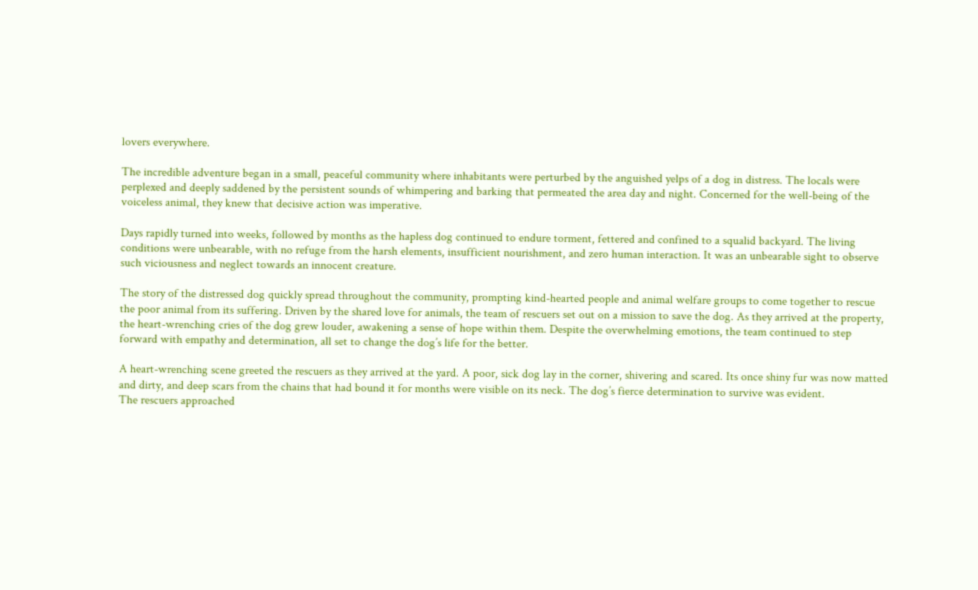lovers everywhere.

The incredible adventure began in a small, peaceful community where inhabitants were perturbed by the anguished yelps of a dog in distress. The locals were perplexed and deeply saddened by the persistent sounds of whimpering and barking that permeated the area day and night. Concerned for the well-being of the voiceless animal, they knew that decisive action was imperative.

Days rapidly turned into weeks, followed by months as the hapless dog continued to endure torment, fettered and confined to a squalid backyard. The living conditions were unbearable, with no refuge from the harsh elements, insufficient nourishment, and zero human interaction. It was an unbearable sight to observe such viciousness and neglect towards an innocent creature.

The story of the distressed dog quickly spread throughout the community, prompting kind-hearted people and animal welfare groups to come together to rescue the poor animal from its suffering. Driven by the shared love for animals, the team of rescuers set out on a mission to save the dog. As they arrived at the property, the heart-wrenching cries of the dog grew louder, awakening a sense of hope within them. Despite the overwhelming emotions, the team continued to step forward with empathy and determination, all set to change the dog’s life for the better.

A heart-wrenching scene greeted the rescuers as they arrived at the yard. A poor, sick dog lay in the corner, shivering and scared. Its once shiny fur was now matted and dirty, and deep scars from the chains that had bound it for months were visible on its neck. The dog’s fierce determination to survive was evident.
The rescuers approached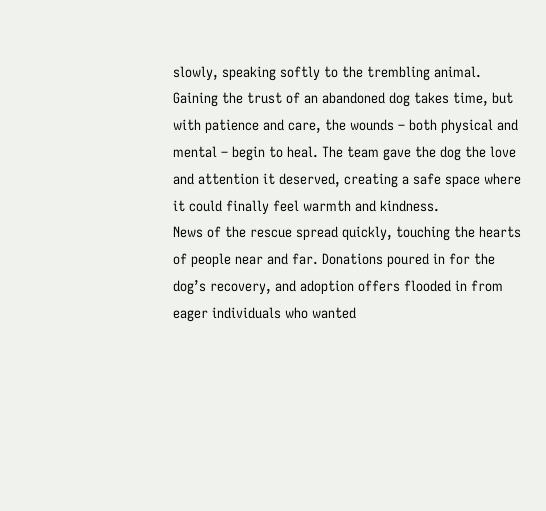slowly, speaking softly to the trembling animal. Gaining the trust of an abandoned dog takes time, but with patience and care, the wounds – both physical and mental – begin to heal. The team gave the dog the love and attention it deserved, creating a safe space where it could finally feel warmth and kindness.
News of the rescue spread quickly, touching the hearts of people near and far. Donations poured in for the dog’s recovery, and adoption offers flooded in from eager individuals who wanted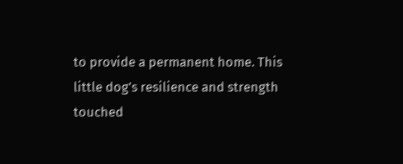to provide a permanent home. This little dog’s resilience and strength touched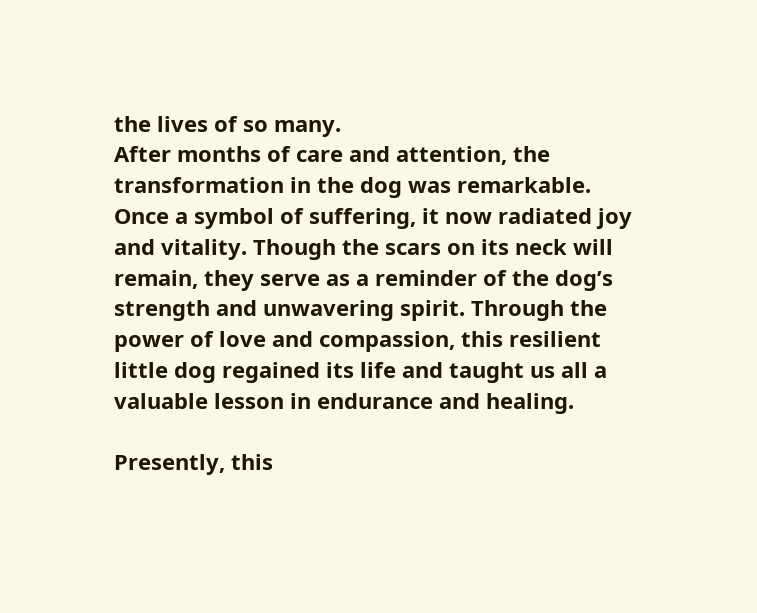the lives of so many.
After months of care and attention, the transformation in the dog was remarkable. Once a symbol of suffering, it now radiated joy and vitality. Though the scars on its neck will remain, they serve as a reminder of the dog’s strength and unwavering spirit. Through the power of love and compassion, this resilient little dog regained its life and taught us all a valuable lesson in endurance and healing.

Presently, this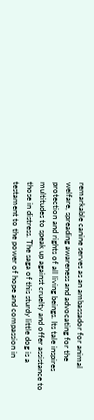remarkable canine serves as an ambassador for animal welfare, spreading awareness and advocating for the protection and rights of all living beings. Its tale inspires multitudes to speak up against cruelty and offer assistance to those in distress. The saga of this sturdy little dog is a testament to the power of hope and compassion in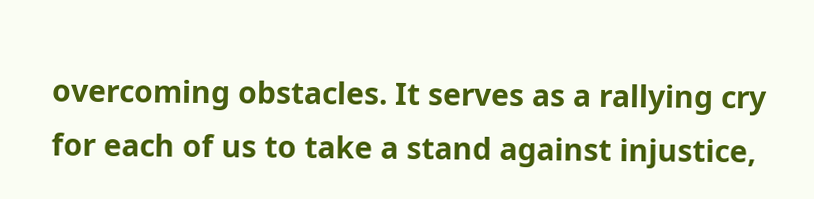overcoming obstacles. It serves as a rallying cry for each of us to take a stand against injustice,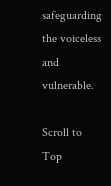safeguarding the voiceless and vulnerable.

Scroll to Top